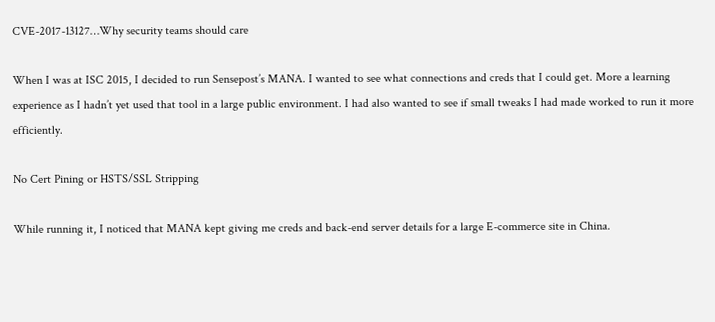CVE-2017-13127…Why security teams should care

When I was at ISC 2015, I decided to run Sensepost’s MANA. I wanted to see what connections and creds that I could get. More a learning experience as I hadn’t yet used that tool in a large public environment. I had also wanted to see if small tweaks I had made worked to run it more efficiently.

No Cert Pining or HSTS/SSL Stripping

While running it, I noticed that MANA kept giving me creds and back-end server details for a large E-commerce site in China.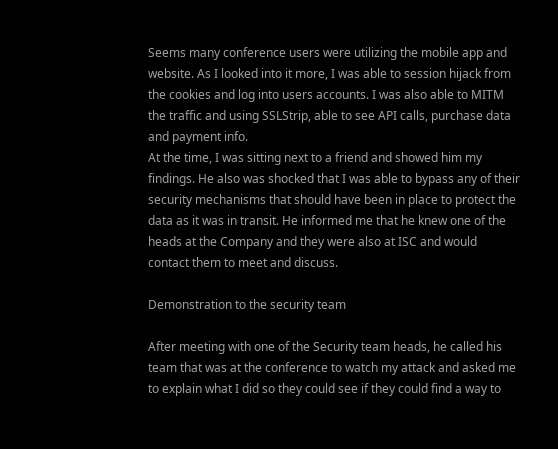Seems many conference users were utilizing the mobile app and website. As I looked into it more, I was able to session hijack from the cookies and log into users accounts. I was also able to MITM the traffic and using SSLStrip, able to see API calls, purchase data and payment info.
At the time, I was sitting next to a friend and showed him my findings. He also was shocked that I was able to bypass any of their security mechanisms that should have been in place to protect the data as it was in transit. He informed me that he knew one of the heads at the Company and they were also at ISC and would contact them to meet and discuss.

Demonstration to the security team

After meeting with one of the Security team heads, he called his team that was at the conference to watch my attack and asked me to explain what I did so they could see if they could find a way to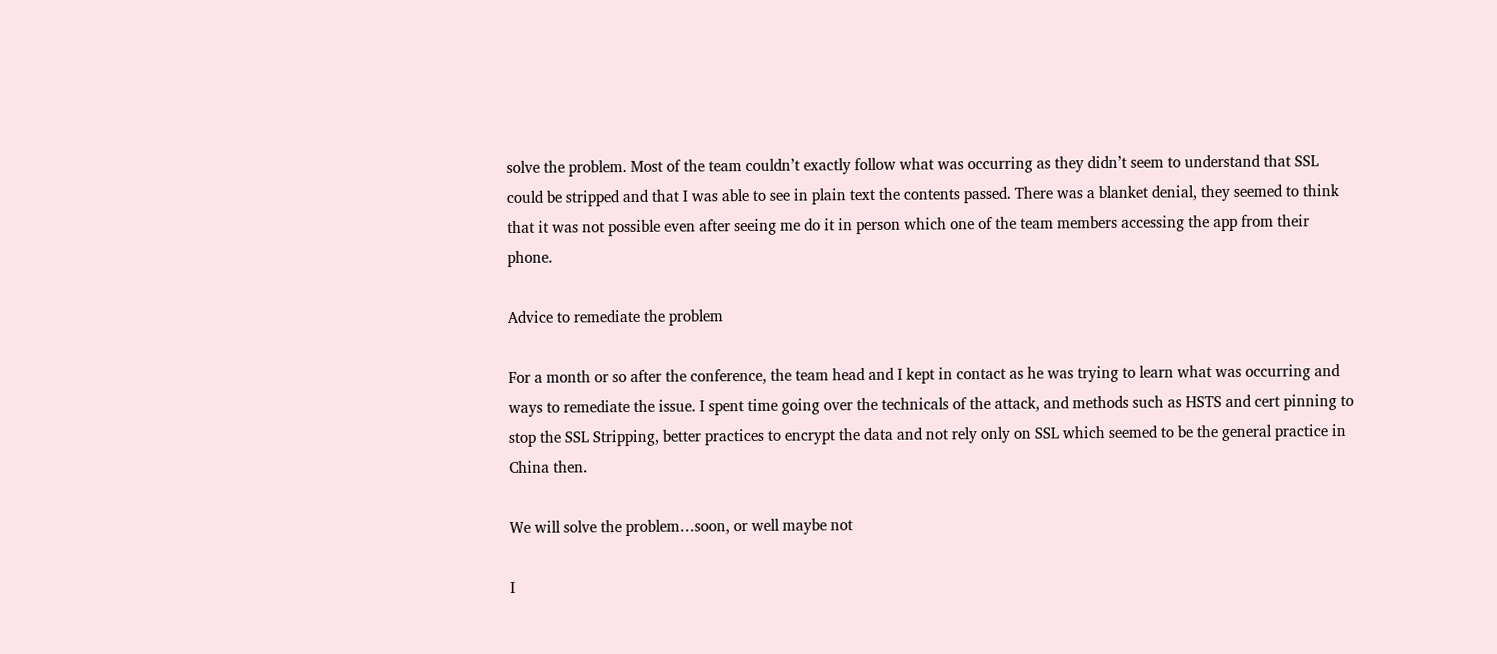solve the problem. Most of the team couldn’t exactly follow what was occurring as they didn’t seem to understand that SSL could be stripped and that I was able to see in plain text the contents passed. There was a blanket denial, they seemed to think that it was not possible even after seeing me do it in person which one of the team members accessing the app from their phone.

Advice to remediate the problem

For a month or so after the conference, the team head and I kept in contact as he was trying to learn what was occurring and ways to remediate the issue. I spent time going over the technicals of the attack, and methods such as HSTS and cert pinning to stop the SSL Stripping, better practices to encrypt the data and not rely only on SSL which seemed to be the general practice in China then.

We will solve the problem…soon, or well maybe not

I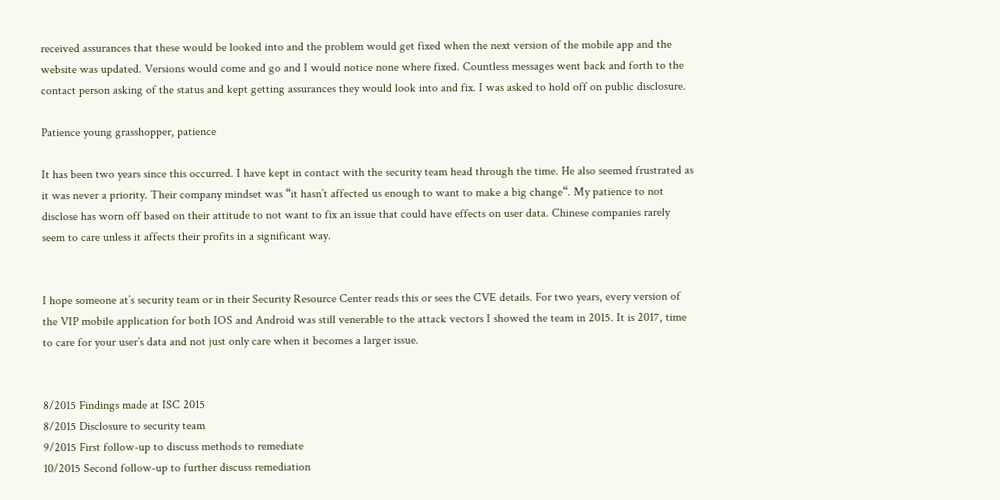received assurances that these would be looked into and the problem would get fixed when the next version of the mobile app and the website was updated. Versions would come and go and I would notice none where fixed. Countless messages went back and forth to the contact person asking of the status and kept getting assurances they would look into and fix. I was asked to hold off on public disclosure.

Patience young grasshopper, patience

It has been two years since this occurred. I have kept in contact with the security team head through the time. He also seemed frustrated as it was never a priority. Their company mindset was “it hasn’t affected us enough to want to make a big change“. My patience to not disclose has worn off based on their attitude to not want to fix an issue that could have effects on user data. Chinese companies rarely seem to care unless it affects their profits in a significant way.


I hope someone at’s security team or in their Security Resource Center reads this or sees the CVE details. For two years, every version of the VIP mobile application for both IOS and Android was still venerable to the attack vectors I showed the team in 2015. It is 2017, time to care for your user’s data and not just only care when it becomes a larger issue.


8/2015 Findings made at ISC 2015
8/2015 Disclosure to security team
9/2015 First follow-up to discuss methods to remediate
10/2015 Second follow-up to further discuss remediation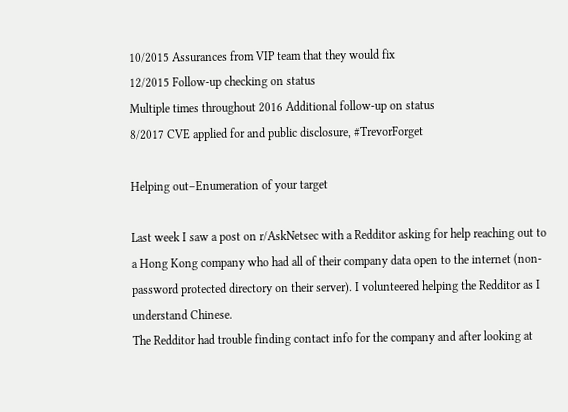10/2015 Assurances from VIP team that they would fix
12/2015 Follow-up checking on status
Multiple times throughout 2016 Additional follow-up on status
8/2017 CVE applied for and public disclosure, #TrevorForget

Helping out–Enumeration of your target

Last week I saw a post on r/AskNetsec with a Redditor asking for help reaching out to a Hong Kong company who had all of their company data open to the internet (non-password protected directory on their server). I volunteered helping the Redditor as I understand Chinese.
The Redditor had trouble finding contact info for the company and after looking at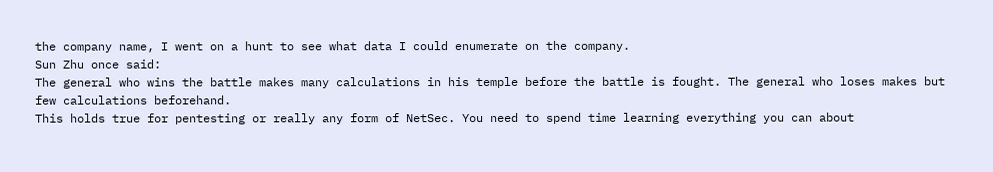the company name, I went on a hunt to see what data I could enumerate on the company.
Sun Zhu once said:
The general who wins the battle makes many calculations in his temple before the battle is fought. The general who loses makes but few calculations beforehand.
This holds true for pentesting or really any form of NetSec. You need to spend time learning everything you can about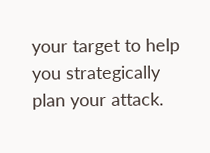your target to help you strategically plan your attack.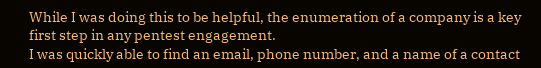While I was doing this to be helpful, the enumeration of a company is a key first step in any pentest engagement.
I was quickly able to find an email, phone number, and a name of a contact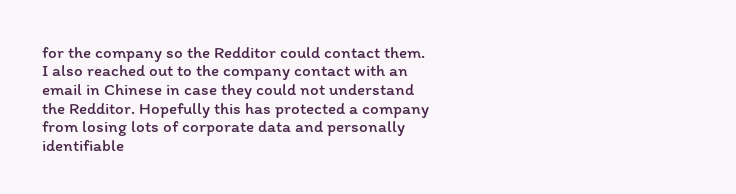for the company so the Redditor could contact them. I also reached out to the company contact with an email in Chinese in case they could not understand the Redditor. Hopefully this has protected a company from losing lots of corporate data and personally identifiable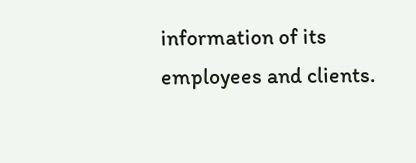information of its employees and clients.